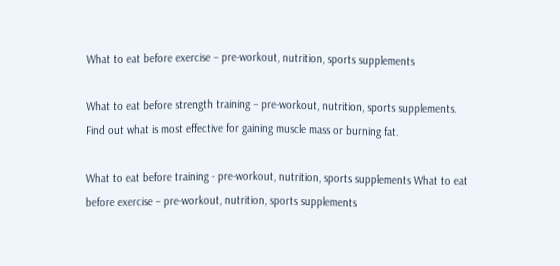What to eat before exercise – pre-workout, nutrition, sports supplements

What to eat before strength training – pre-workout, nutrition, sports supplements.
Find out what is most effective for gaining muscle mass or burning fat.

What to eat before training - pre-workout, nutrition, sports supplements What to eat before exercise – pre-workout, nutrition, sports supplements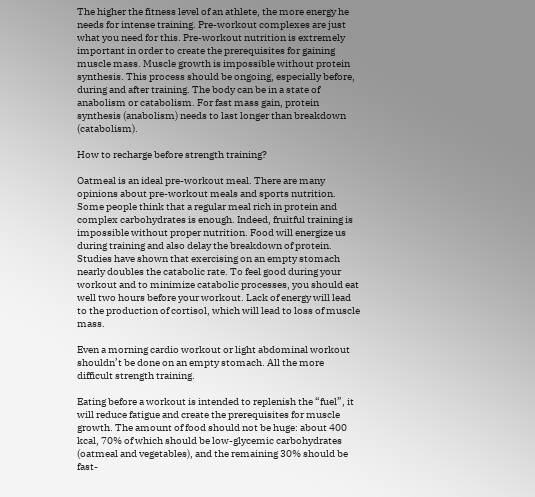The higher the fitness level of an athlete, the more energy he needs for intense training. Pre-workout complexes are just what you need for this. Pre-workout nutrition is extremely important in order to create the prerequisites for gaining muscle mass. Muscle growth is impossible without protein synthesis. This process should be ongoing, especially before, during and after training. The body can be in a state of anabolism or catabolism. For fast mass gain, protein synthesis (anabolism) needs to last longer than breakdown (catabolism).

How to recharge before strength training?

Oatmeal is an ideal pre-workout meal. There are many opinions about pre-workout meals and sports nutrition. Some people think that a regular meal rich in protein and complex carbohydrates is enough. Indeed, fruitful training is impossible without proper nutrition. Food will energize us during training and also delay the breakdown of protein. Studies have shown that exercising on an empty stomach nearly doubles the catabolic rate. To feel good during your workout and to minimize catabolic processes, you should eat well two hours before your workout. Lack of energy will lead to the production of cortisol, which will lead to loss of muscle mass.

Even a morning cardio workout or light abdominal workout shouldn’t be done on an empty stomach. All the more difficult strength training.

Eating before a workout is intended to replenish the “fuel”, it will reduce fatigue and create the prerequisites for muscle growth. The amount of food should not be huge: about 400 kcal, 70% of which should be low-glycemic carbohydrates (oatmeal and vegetables), and the remaining 30% should be fast-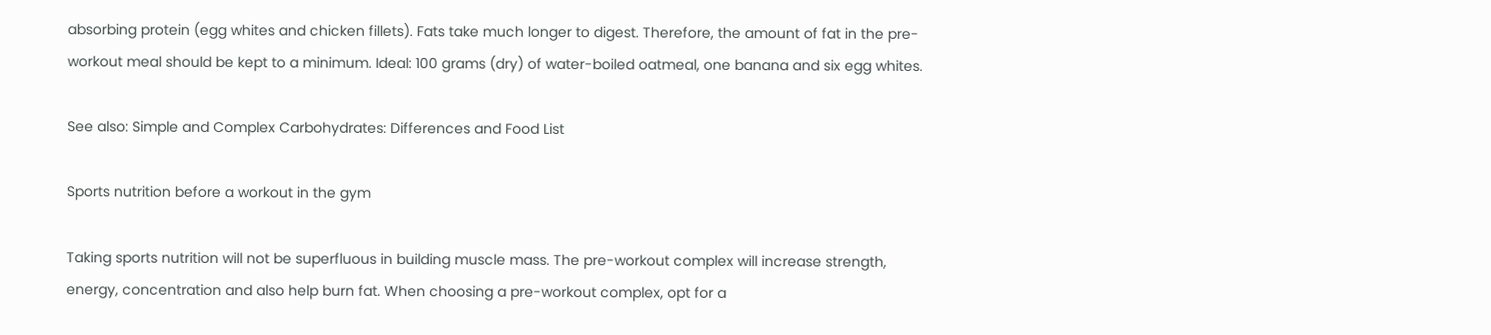absorbing protein (egg whites and chicken fillets). Fats take much longer to digest. Therefore, the amount of fat in the pre-workout meal should be kept to a minimum. Ideal: 100 grams (dry) of water-boiled oatmeal, one banana and six egg whites.

See also: Simple and Complex Carbohydrates: Differences and Food List

Sports nutrition before a workout in the gym

Taking sports nutrition will not be superfluous in building muscle mass. The pre-workout complex will increase strength, energy, concentration and also help burn fat. When choosing a pre-workout complex, opt for a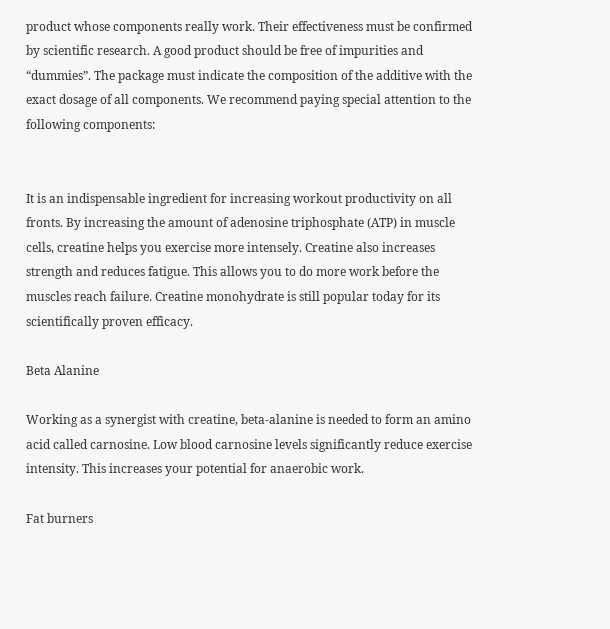product whose components really work. Their effectiveness must be confirmed by scientific research. A good product should be free of impurities and “dummies”. The package must indicate the composition of the additive with the exact dosage of all components. We recommend paying special attention to the following components:


It is an indispensable ingredient for increasing workout productivity on all fronts. By increasing the amount of adenosine triphosphate (ATP) in muscle cells, creatine helps you exercise more intensely. Creatine also increases strength and reduces fatigue. This allows you to do more work before the muscles reach failure. Creatine monohydrate is still popular today for its scientifically proven efficacy.

Beta Alanine

Working as a synergist with creatine, beta-alanine is needed to form an amino acid called carnosine. Low blood carnosine levels significantly reduce exercise intensity. This increases your potential for anaerobic work.

Fat burners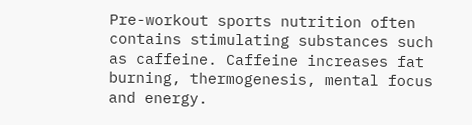Pre-workout sports nutrition often contains stimulating substances such as caffeine. Caffeine increases fat burning, thermogenesis, mental focus and energy.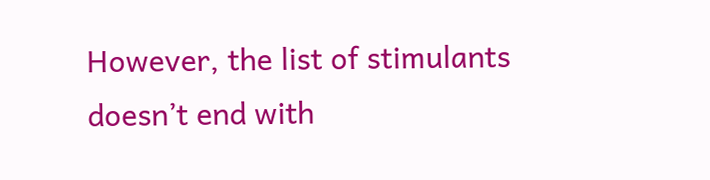However, the list of stimulants doesn’t end with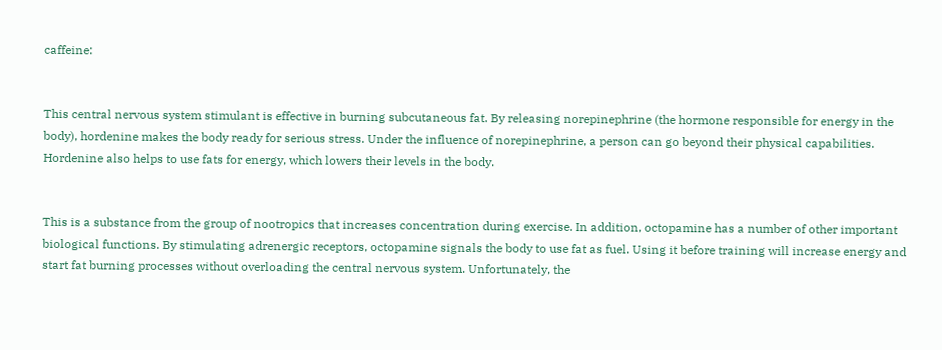caffeine:


This central nervous system stimulant is effective in burning subcutaneous fat. By releasing norepinephrine (the hormone responsible for energy in the body), hordenine makes the body ready for serious stress. Under the influence of norepinephrine, a person can go beyond their physical capabilities. Hordenine also helps to use fats for energy, which lowers their levels in the body.


This is a substance from the group of nootropics that increases concentration during exercise. In addition, octopamine has a number of other important biological functions. By stimulating adrenergic receptors, octopamine signals the body to use fat as fuel. Using it before training will increase energy and start fat burning processes without overloading the central nervous system. Unfortunately, the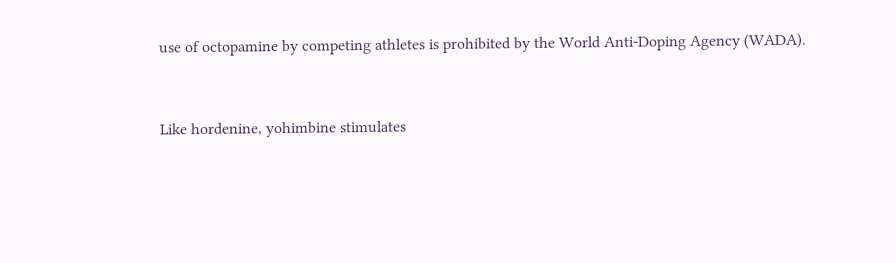use of octopamine by competing athletes is prohibited by the World Anti-Doping Agency (WADA).


Like hordenine, yohimbine stimulates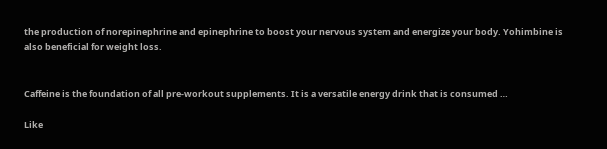the production of norepinephrine and epinephrine to boost your nervous system and energize your body. Yohimbine is also beneficial for weight loss.


Caffeine is the foundation of all pre-workout supplements. It is a versatile energy drink that is consumed …

Like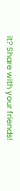it? Share with your friends!